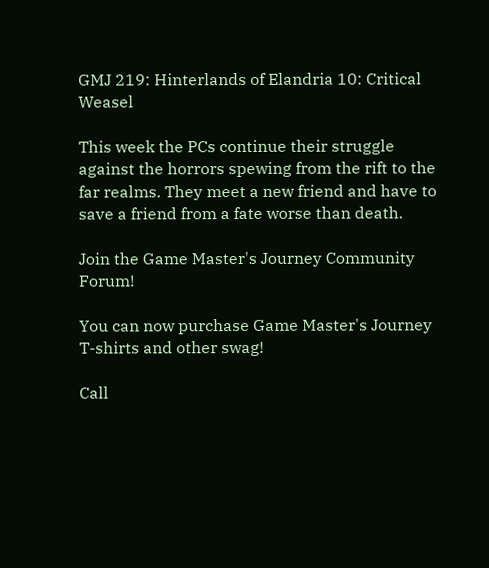GMJ 219: Hinterlands of Elandria 10: Critical Weasel

This week the PCs continue their struggle against the horrors spewing from the rift to the far realms. They meet a new friend and have to save a friend from a fate worse than death.

Join the Game Master's Journey Community Forum!

You can now purchase Game Master's Journey T-shirts and other swag!

Call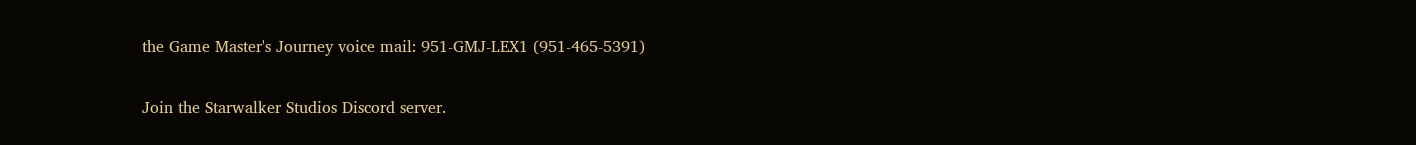the Game Master's Journey voice mail: 951-GMJ-LEX1 (951-465-5391)

Join the Starwalker Studios Discord server.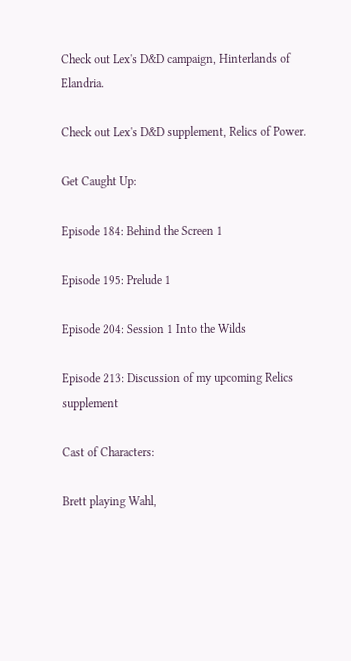Check out Lex's D&D campaign, Hinterlands of Elandria.

Check out Lex's D&D supplement, Relics of Power.

Get Caught Up:

Episode 184: Behind the Screen 1

Episode 195: Prelude 1

Episode 204: Session 1 Into the Wilds

Episode 213: Discussion of my upcoming Relics supplement

Cast of Characters:

Brett playing Wahl,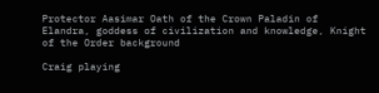Protector Aasimar Oath of the Crown Paladin of Elandra, goddess of civilization and knowledge, Knight of the Order background

Craig playing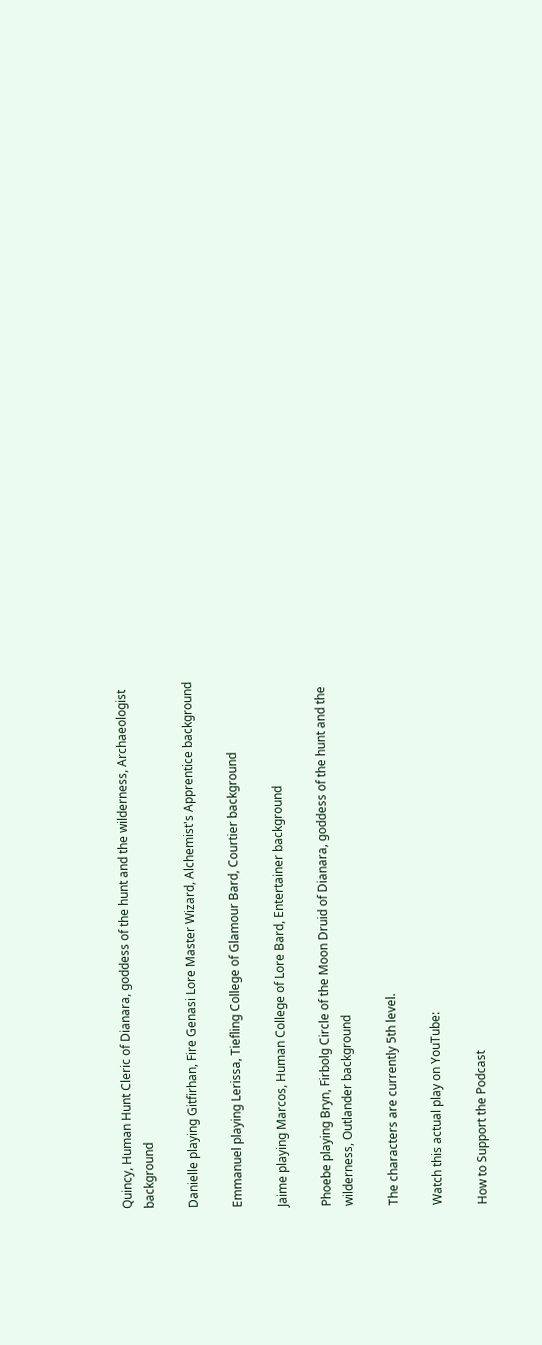Quincy, Human Hunt Cleric of Dianara, goddess of the hunt and the wilderness, Archaeologist background

Danielle playing Gitfirhan, Fire Genasi Lore Master Wizard, Alchemist's Apprentice background

Emmanuel playing Lerissa, Tiefling College of Glamour Bard, Courtier background

Jaime playing Marcos, Human College of Lore Bard, Entertainer background

Phoebe playing Bryn, Firbolg Circle of the Moon Druid of Dianara, goddess of the hunt and the wilderness, Outlander background

The characters are currently 5th level.

Watch this actual play on YouTube:

How to Support the Podcast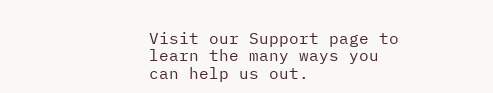Visit our Support page to learn the many ways you can help us out.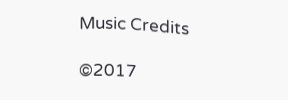Music Credits

©2017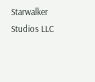Starwalker Studios LLC